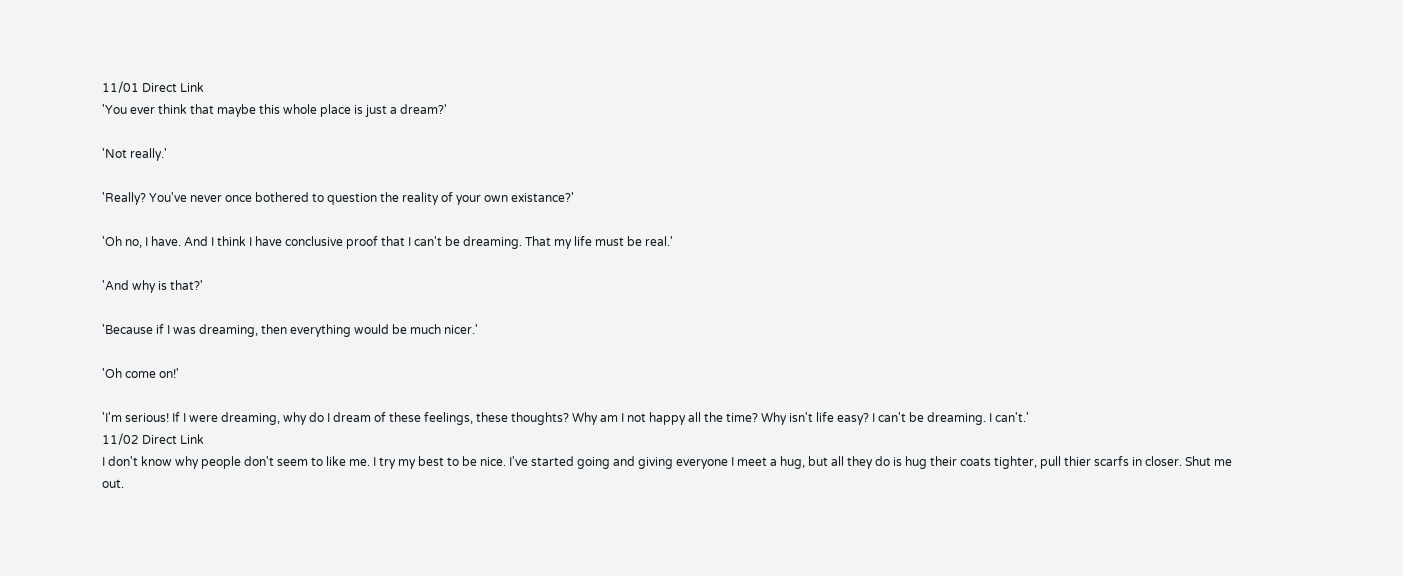11/01 Direct Link
'You ever think that maybe this whole place is just a dream?'

'Not really.'

'Really? You've never once bothered to question the reality of your own existance?'

'Oh no, I have. And I think I have conclusive proof that I can't be dreaming. That my life must be real.'

'And why is that?'

'Because if I was dreaming, then everything would be much nicer.'

'Oh come on!'

'I'm serious! If I were dreaming, why do I dream of these feelings, these thoughts? Why am I not happy all the time? Why isn't life easy? I can't be dreaming. I can't.'
11/02 Direct Link
I don't know why people don't seem to like me. I try my best to be nice. I've started going and giving everyone I meet a hug, but all they do is hug their coats tighter, pull thier scarfs in closer. Shut me out.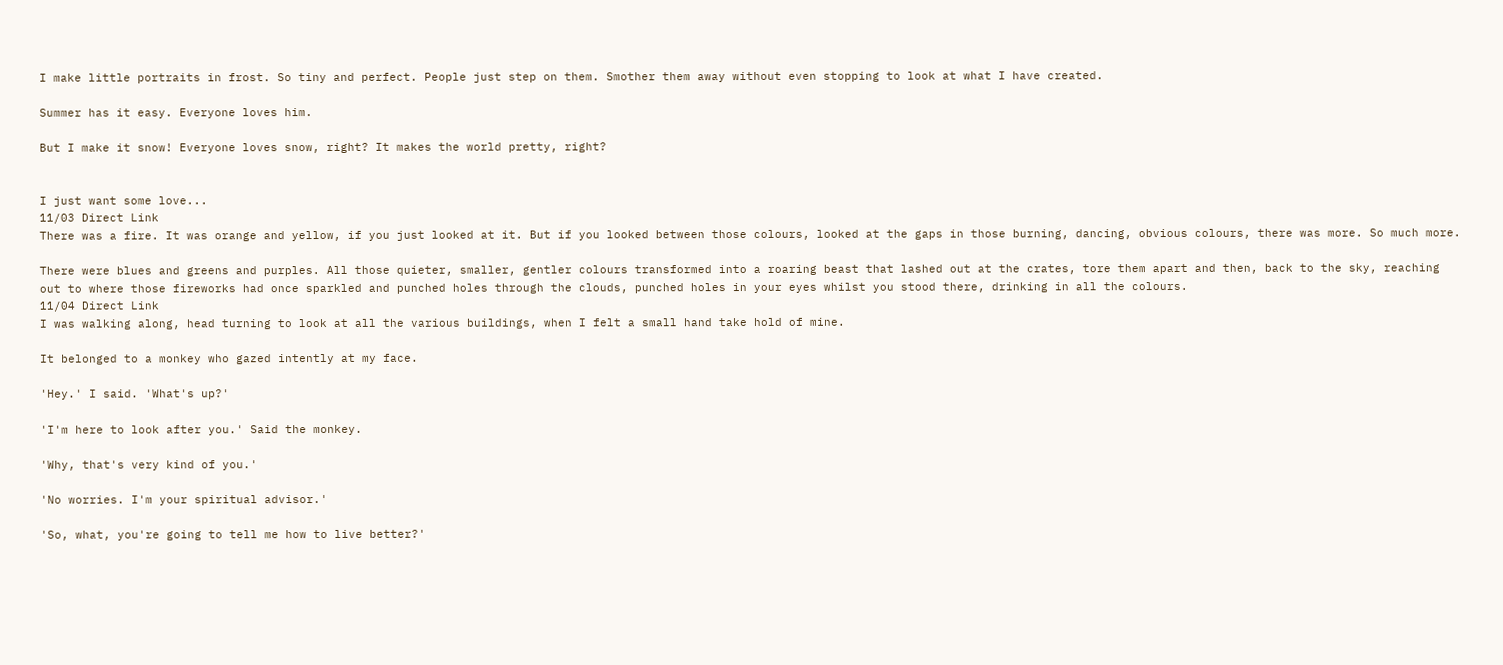I make little portraits in frost. So tiny and perfect. People just step on them. Smother them away without even stopping to look at what I have created.

Summer has it easy. Everyone loves him.

But I make it snow! Everyone loves snow, right? It makes the world pretty, right?


I just want some love...
11/03 Direct Link
There was a fire. It was orange and yellow, if you just looked at it. But if you looked between those colours, looked at the gaps in those burning, dancing, obvious colours, there was more. So much more.

There were blues and greens and purples. All those quieter, smaller, gentler colours transformed into a roaring beast that lashed out at the crates, tore them apart and then, back to the sky, reaching out to where those fireworks had once sparkled and punched holes through the clouds, punched holes in your eyes whilst you stood there, drinking in all the colours.
11/04 Direct Link
I was walking along, head turning to look at all the various buildings, when I felt a small hand take hold of mine.

It belonged to a monkey who gazed intently at my face.

'Hey.' I said. 'What's up?'

'I'm here to look after you.' Said the monkey.

'Why, that's very kind of you.'

'No worries. I'm your spiritual advisor.'

'So, what, you're going to tell me how to live better?'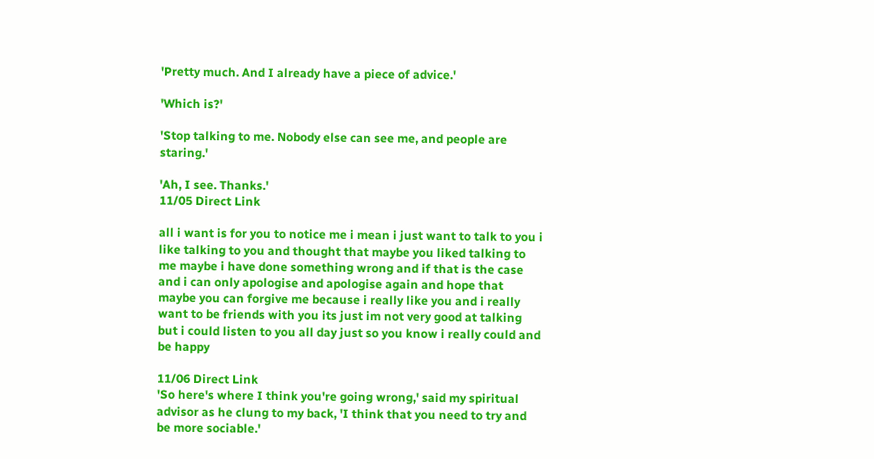'Pretty much. And I already have a piece of advice.'

'Which is?'

'Stop talking to me. Nobody else can see me, and people are staring.'

'Ah, I see. Thanks.'
11/05 Direct Link

all i want is for you to notice me i mean i just want to talk to you i like talking to you and thought that maybe you liked talking to me maybe i have done something wrong and if that is the case and i can only apologise and apologise again and hope that maybe you can forgive me because i really like you and i really want to be friends with you its just im not very good at talking but i could listen to you all day just so you know i really could and be happy

11/06 Direct Link
'So here's where I think you're going wrong,' said my spiritual advisor as he clung to my back, 'I think that you need to try and be more sociable.'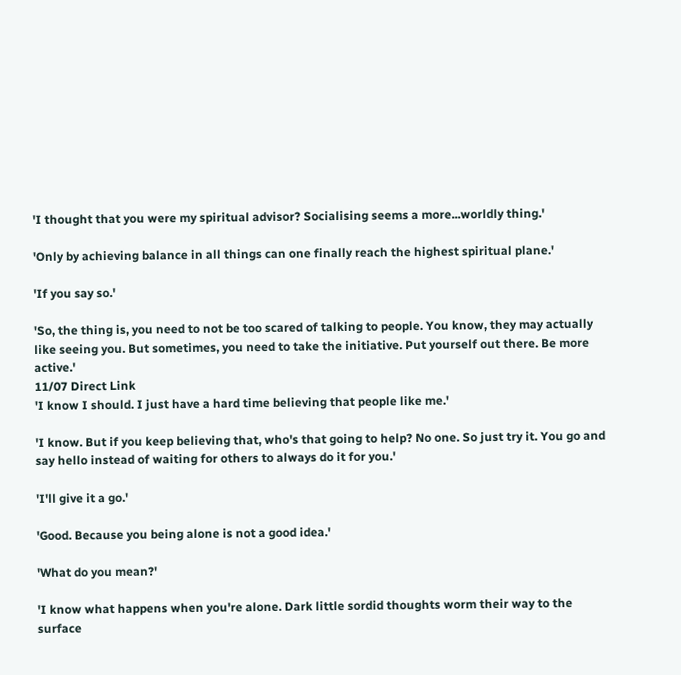'I thought that you were my spiritual advisor? Socialising seems a more...worldly thing.'

'Only by achieving balance in all things can one finally reach the highest spiritual plane.'

'If you say so.'

'So, the thing is, you need to not be too scared of talking to people. You know, they may actually like seeing you. But sometimes, you need to take the initiative. Put yourself out there. Be more active.'
11/07 Direct Link
'I know I should. I just have a hard time believing that people like me.'

'I know. But if you keep believing that, who's that going to help? No one. So just try it. You go and say hello instead of waiting for others to always do it for you.'

'I'll give it a go.'

'Good. Because you being alone is not a good idea.'

'What do you mean?'

'I know what happens when you're alone. Dark little sordid thoughts worm their way to the surface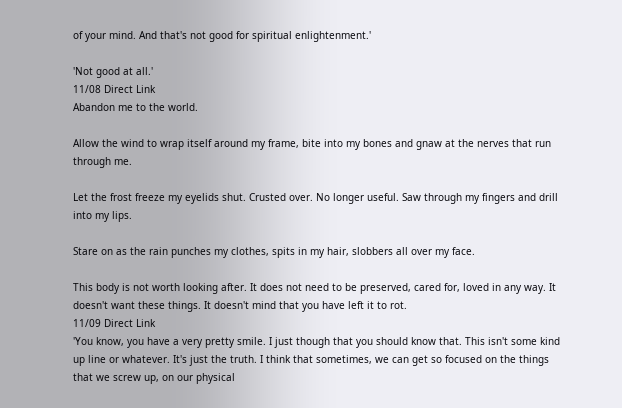of your mind. And that's not good for spiritual enlightenment.'

'Not good at all.'
11/08 Direct Link
Abandon me to the world.

Allow the wind to wrap itself around my frame, bite into my bones and gnaw at the nerves that run through me.

Let the frost freeze my eyelids shut. Crusted over. No longer useful. Saw through my fingers and drill into my lips.

Stare on as the rain punches my clothes, spits in my hair, slobbers all over my face.

This body is not worth looking after. It does not need to be preserved, cared for, loved in any way. It doesn't want these things. It doesn't mind that you have left it to rot.
11/09 Direct Link
'You know, you have a very pretty smile. I just though that you should know that. This isn't some kind up line or whatever. It's just the truth. I think that sometimes, we can get so focused on the things that we screw up, on our physical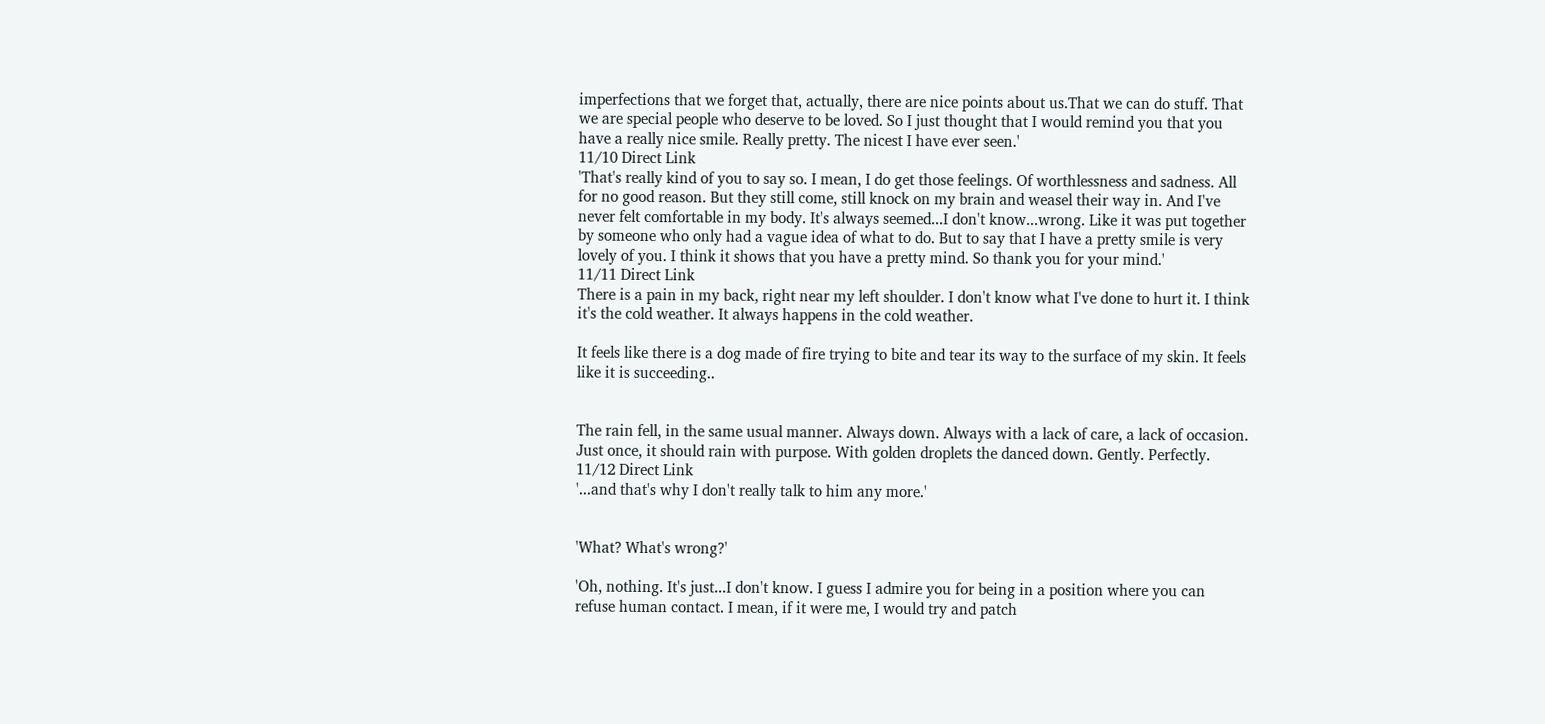imperfections that we forget that, actually, there are nice points about us.That we can do stuff. That we are special people who deserve to be loved. So I just thought that I would remind you that you have a really nice smile. Really pretty. The nicest I have ever seen.'
11/10 Direct Link
'That's really kind of you to say so. I mean, I do get those feelings. Of worthlessness and sadness. All for no good reason. But they still come, still knock on my brain and weasel their way in. And I've never felt comfortable in my body. It's always seemed...I don't know...wrong. Like it was put together by someone who only had a vague idea of what to do. But to say that I have a pretty smile is very lovely of you. I think it shows that you have a pretty mind. So thank you for your mind.'
11/11 Direct Link
There is a pain in my back, right near my left shoulder. I don't know what I've done to hurt it. I think it's the cold weather. It always happens in the cold weather.

It feels like there is a dog made of fire trying to bite and tear its way to the surface of my skin. It feels like it is succeeding..


The rain fell, in the same usual manner. Always down. Always with a lack of care, a lack of occasion. Just once, it should rain with purpose. With golden droplets the danced down. Gently. Perfectly.
11/12 Direct Link
'...and that's why I don't really talk to him any more.'


'What? What's wrong?'

'Oh, nothing. It's just...I don't know. I guess I admire you for being in a position where you can refuse human contact. I mean, if it were me, I would try and patch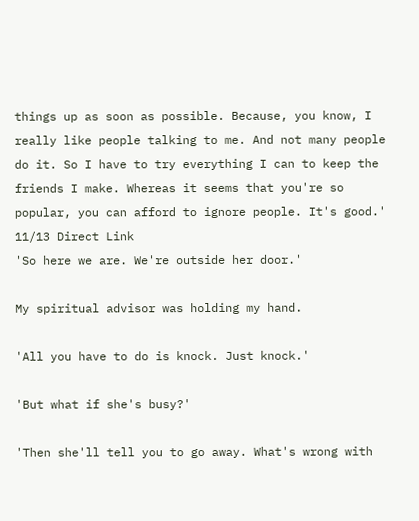things up as soon as possible. Because, you know, I really like people talking to me. And not many people do it. So I have to try everything I can to keep the friends I make. Whereas it seems that you're so popular, you can afford to ignore people. It's good.'
11/13 Direct Link
'So here we are. We're outside her door.'

My spiritual advisor was holding my hand.

'All you have to do is knock. Just knock.'

'But what if she's busy?'

'Then she'll tell you to go away. What's wrong with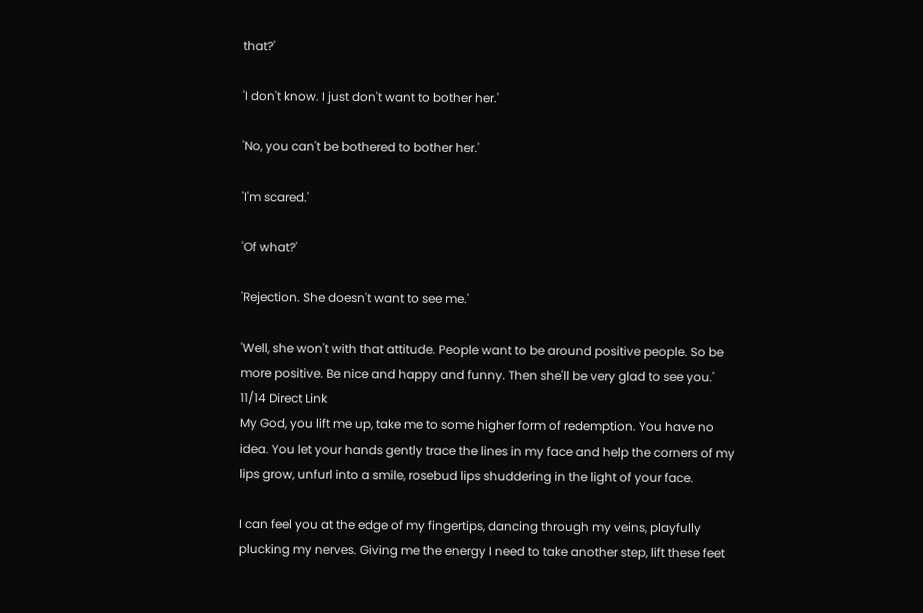that?'

'I don't know. I just don't want to bother her.'

'No, you can't be bothered to bother her.'

'I'm scared.'

'Of what?'

'Rejection. She doesn't want to see me.'

'Well, she won't with that attitude. People want to be around positive people. So be more positive. Be nice and happy and funny. Then she'll be very glad to see you.'
11/14 Direct Link
My God, you lift me up, take me to some higher form of redemption. You have no idea. You let your hands gently trace the lines in my face and help the corners of my lips grow, unfurl into a smile, rosebud lips shuddering in the light of your face.

I can feel you at the edge of my fingertips, dancing through my veins, playfully plucking my nerves. Giving me the energy I need to take another step, lift these feet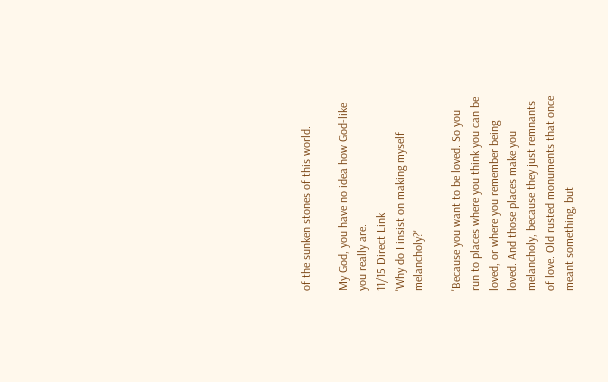of the sunken stones of this world.

My God, you have no idea how God-like you really are.
11/15 Direct Link
'Why do I insist on making myself melancholy?'

'Because you want to be loved. So you run to places where you think you can be loved, or where you remember being loved. And those places make you melancholy, because they just remnants of love. Old rusted monuments that once meant something, but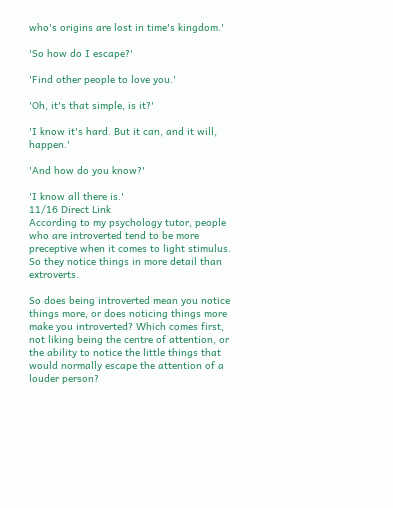who's origins are lost in time's kingdom.'

'So how do I escape?'

'Find other people to love you.'

'Oh, it's that simple, is it?'

'I know it's hard. But it can, and it will, happen.'

'And how do you know?'

'I know all there is.'
11/16 Direct Link
According to my psychology tutor, people who are introverted tend to be more preceptive when it comes to light stimulus. So they notice things in more detail than extroverts.

So does being introverted mean you notice things more, or does noticing things more make you introverted? Which comes first, not liking being the centre of attention, or the ability to notice the little things that would normally escape the attention of a louder person?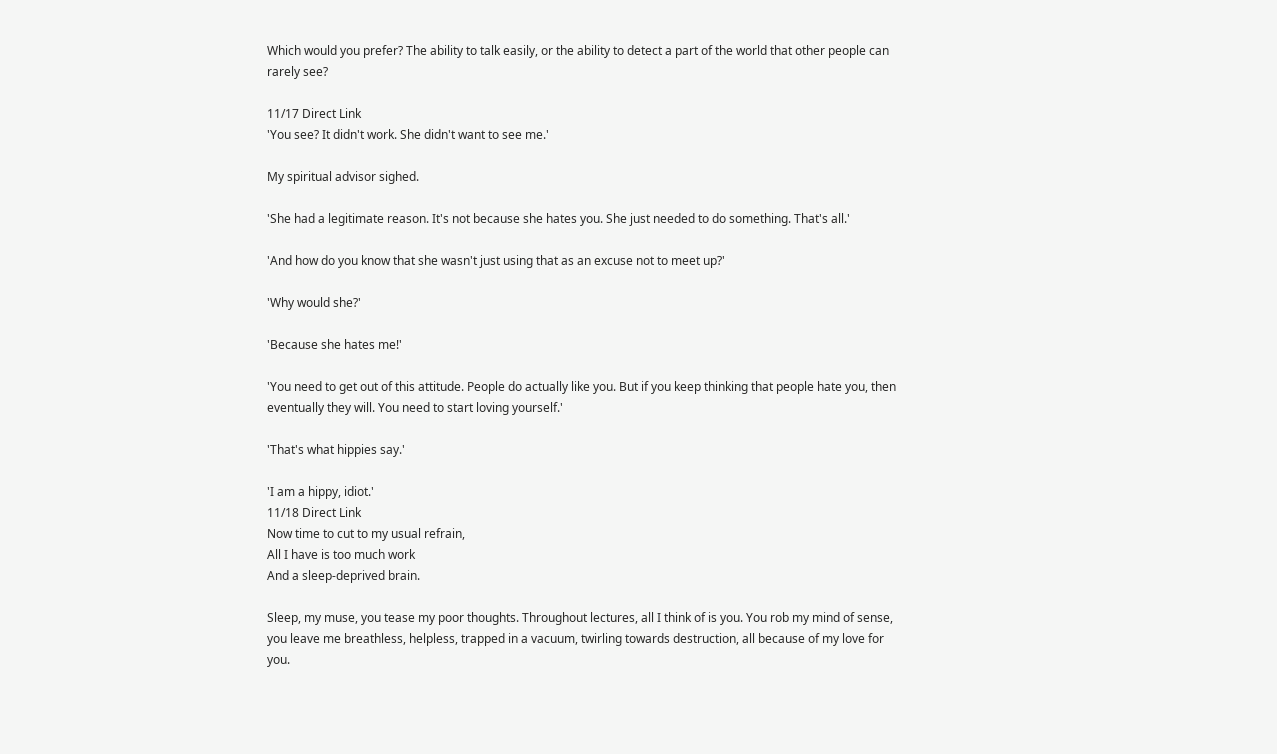Which would you prefer? The ability to talk easily, or the ability to detect a part of the world that other people can rarely see?

11/17 Direct Link
'You see? It didn't work. She didn't want to see me.'

My spiritual advisor sighed.

'She had a legitimate reason. It's not because she hates you. She just needed to do something. That's all.'

'And how do you know that she wasn't just using that as an excuse not to meet up?'

'Why would she?'

'Because she hates me!'

'You need to get out of this attitude. People do actually like you. But if you keep thinking that people hate you, then eventually they will. You need to start loving yourself.'

'That's what hippies say.'

'I am a hippy, idiot.'
11/18 Direct Link
Now time to cut to my usual refrain,
All I have is too much work
And a sleep-deprived brain.

Sleep, my muse, you tease my poor thoughts. Throughout lectures, all I think of is you. You rob my mind of sense, you leave me breathless, helpless, trapped in a vacuum, twirling towards destruction, all because of my love for you.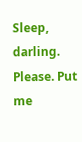Sleep, darling. Please. Put me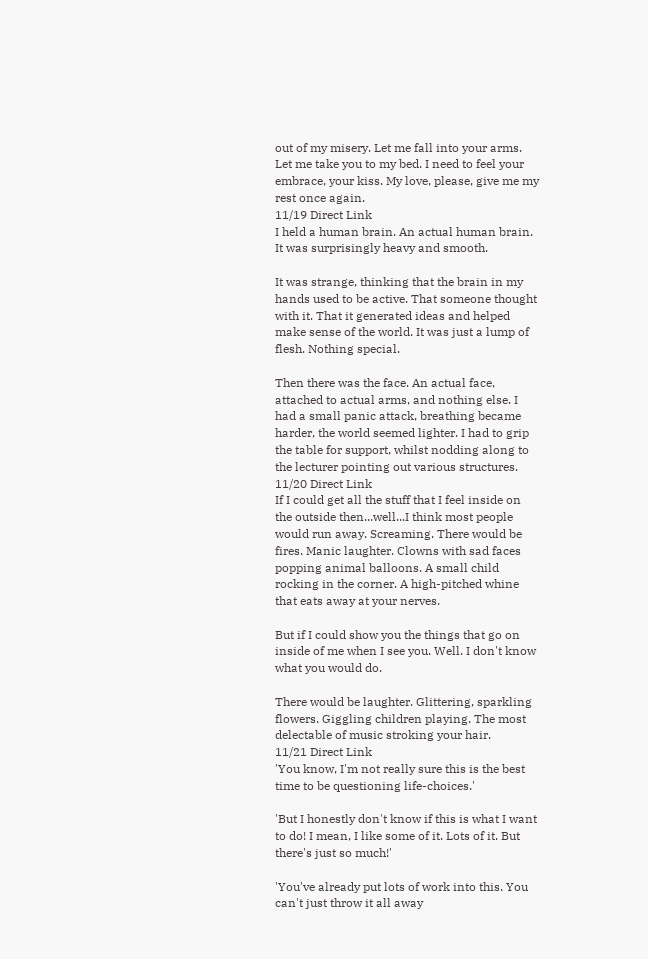out of my misery. Let me fall into your arms. Let me take you to my bed. I need to feel your embrace, your kiss. My love, please, give me my rest once again.
11/19 Direct Link
I held a human brain. An actual human brain. It was surprisingly heavy and smooth.

It was strange, thinking that the brain in my hands used to be active. That someone thought with it. That it generated ideas and helped make sense of the world. It was just a lump of flesh. Nothing special.

Then there was the face. An actual face, attached to actual arms, and nothing else. I had a small panic attack, breathing became harder, the world seemed lighter. I had to grip the table for support, whilst nodding along to the lecturer pointing out various structures.
11/20 Direct Link
If I could get all the stuff that I feel inside on the outside then...well...I think most people would run away. Screaming. There would be fires. Manic laughter. Clowns with sad faces popping animal balloons. A small child rocking in the corner. A high-pitched whine that eats away at your nerves.

But if I could show you the things that go on inside of me when I see you. Well. I don't know what you would do.

There would be laughter. Glittering, sparkling flowers. Giggling children playing. The most delectable of music stroking your hair.
11/21 Direct Link
'You know, I'm not really sure this is the best time to be questioning life-choices.'

'But I honestly don't know if this is what I want to do! I mean, I like some of it. Lots of it. But there's just so much!'

'You've already put lots of work into this. You can't just throw it all away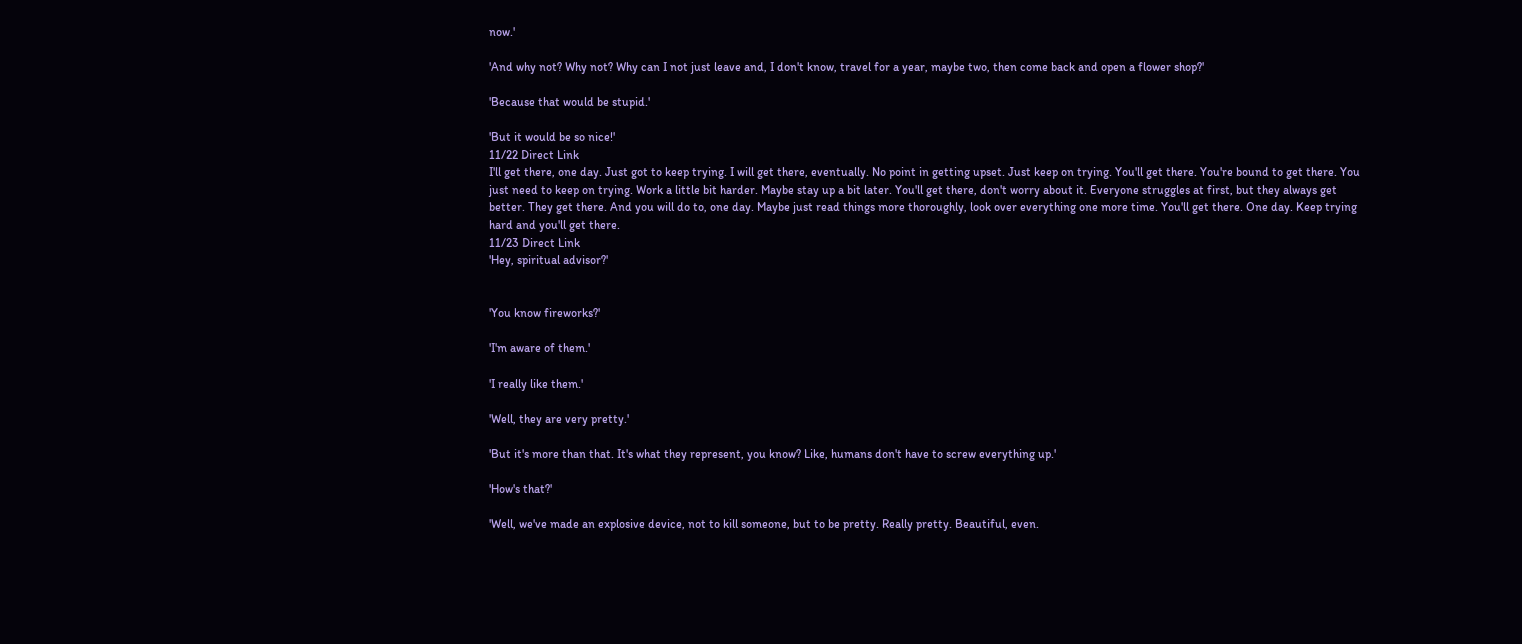now.'

'And why not? Why not? Why can I not just leave and, I don't know, travel for a year, maybe two, then come back and open a flower shop?'

'Because that would be stupid.'

'But it would be so nice!'
11/22 Direct Link
I'll get there, one day. Just got to keep trying. I will get there, eventually. No point in getting upset. Just keep on trying. You'll get there. You're bound to get there. You just need to keep on trying. Work a little bit harder. Maybe stay up a bit later. You'll get there, don't worry about it. Everyone struggles at first, but they always get better. They get there. And you will do to, one day. Maybe just read things more thoroughly, look over everything one more time. You'll get there. One day. Keep trying hard and you'll get there.
11/23 Direct Link
'Hey, spiritual advisor?'


'You know fireworks?'

'I'm aware of them.'

'I really like them.'

'Well, they are very pretty.'

'But it's more than that. It's what they represent, you know? Like, humans don't have to screw everything up.'

'How's that?'

'Well, we've made an explosive device, not to kill someone, but to be pretty. Really pretty. Beautiful, even.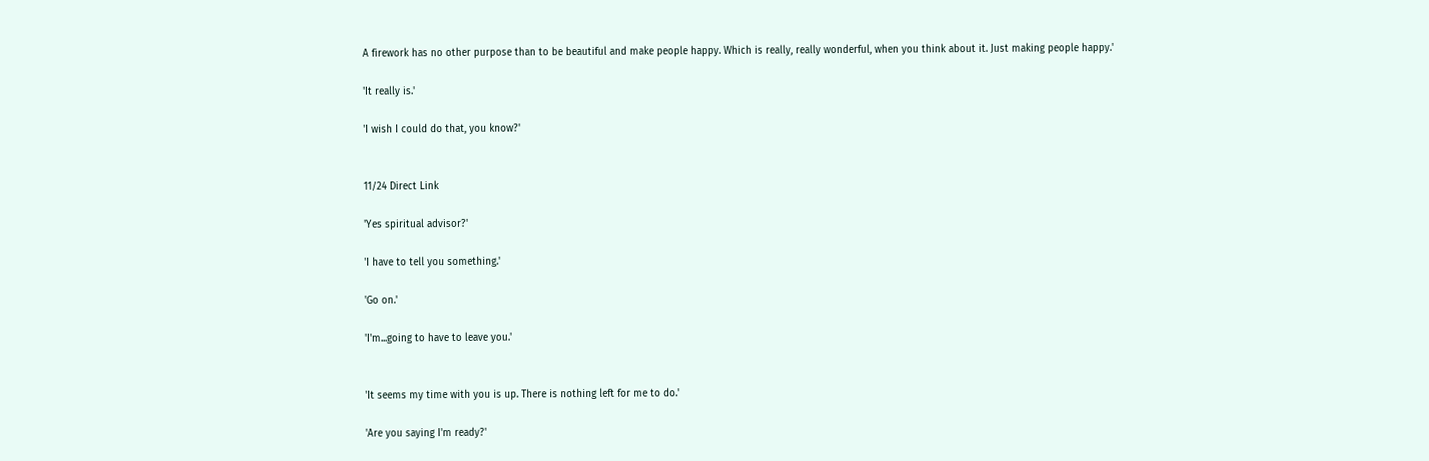A firework has no other purpose than to be beautiful and make people happy. Which is really, really wonderful, when you think about it. Just making people happy.'

'It really is.'

'I wish I could do that, you know?'


11/24 Direct Link

'Yes spiritual advisor?'

'I have to tell you something.'

'Go on.'

'I'm...going to have to leave you.'


'It seems my time with you is up. There is nothing left for me to do.'

'Are you saying I'm ready?'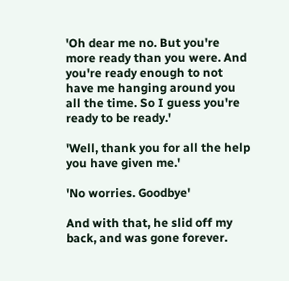'Oh dear me no. But you're more ready than you were. And you're ready enough to not have me hanging around you all the time. So I guess you're ready to be ready.'

'Well, thank you for all the help you have given me.'

'No worries. Goodbye'

And with that, he slid off my back, and was gone forever.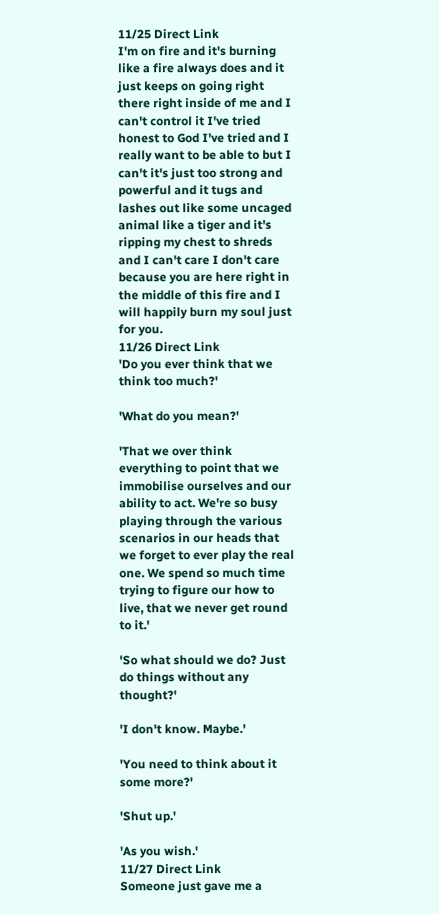11/25 Direct Link
I'm on fire and it's burning like a fire always does and it just keeps on going right there right inside of me and I can't control it I've tried honest to God I've tried and I really want to be able to but I can't it's just too strong and powerful and it tugs and lashes out like some uncaged animal like a tiger and it's ripping my chest to shreds and I can't care I don't care because you are here right in the middle of this fire and I will happily burn my soul just for you.
11/26 Direct Link
'Do you ever think that we think too much?'

'What do you mean?'

'That we over think everything to point that we immobilise ourselves and our ability to act. We're so busy playing through the various scenarios in our heads that we forget to ever play the real one. We spend so much time trying to figure our how to live, that we never get round to it.'

'So what should we do? Just do things without any thought?'

'I don't know. Maybe.'

'You need to think about it some more?'

'Shut up.'

'As you wish.'
11/27 Direct Link
Someone just gave me a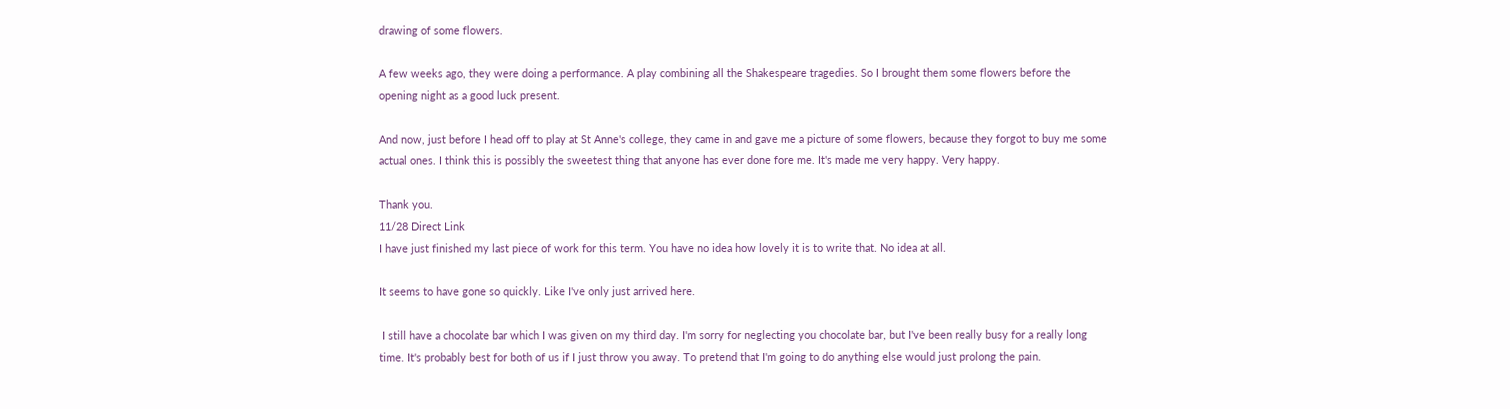drawing of some flowers.

A few weeks ago, they were doing a performance. A play combining all the Shakespeare tragedies. So I brought them some flowers before the opening night as a good luck present.

And now, just before I head off to play at St Anne's college, they came in and gave me a picture of some flowers, because they forgot to buy me some actual ones. I think this is possibly the sweetest thing that anyone has ever done fore me. It's made me very happy. Very happy.

Thank you.
11/28 Direct Link
I have just finished my last piece of work for this term. You have no idea how lovely it is to write that. No idea at all.

It seems to have gone so quickly. Like I've only just arrived here.

 I still have a chocolate bar which I was given on my third day. I'm sorry for neglecting you chocolate bar, but I've been really busy for a really long time. It's probably best for both of us if I just throw you away. To pretend that I'm going to do anything else would just prolong the pain.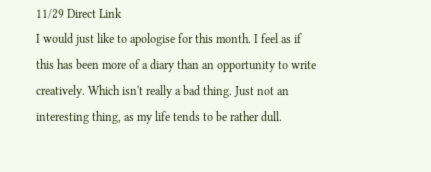11/29 Direct Link
I would just like to apologise for this month. I feel as if this has been more of a diary than an opportunity to write creatively. Which isn't really a bad thing. Just not an interesting thing, as my life tends to be rather dull.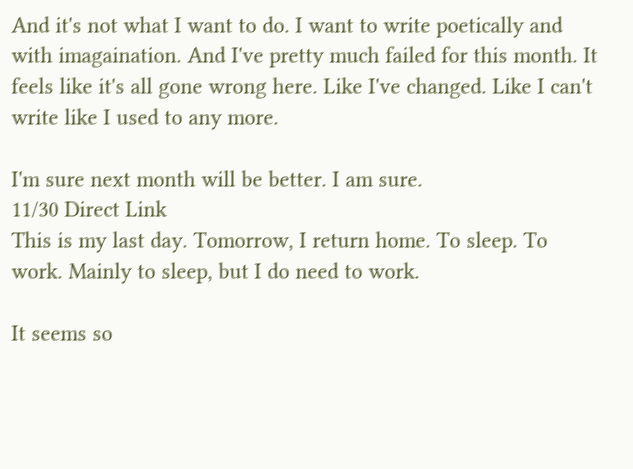And it's not what I want to do. I want to write poetically and with imagaination. And I've pretty much failed for this month. It feels like it's all gone wrong here. Like I've changed. Like I can't write like I used to any more.

I'm sure next month will be better. I am sure.
11/30 Direct Link
This is my last day. Tomorrow, I return home. To sleep. To work. Mainly to sleep, but I do need to work.

It seems so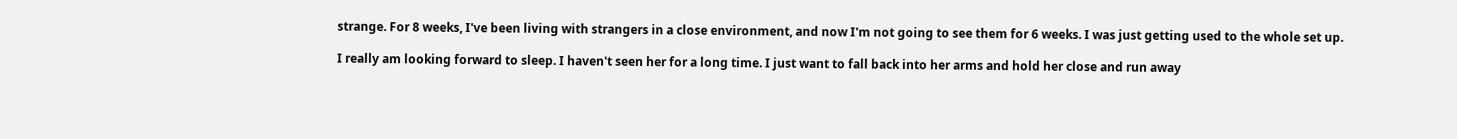strange. For 8 weeks, I've been living with strangers in a close environment, and now I'm not going to see them for 6 weeks. I was just getting used to the whole set up.

I really am looking forward to sleep. I haven't seen her for a long time. I just want to fall back into her arms and hold her close and run away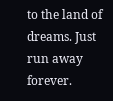to the land of dreams. Just run away forever.